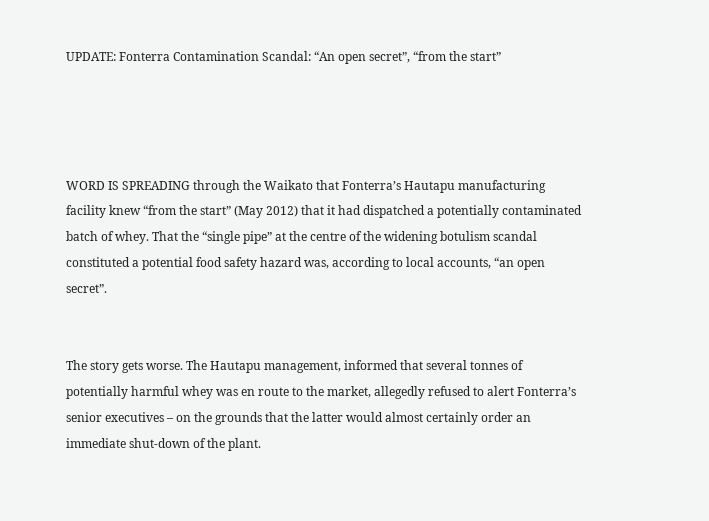UPDATE: Fonterra Contamination Scandal: “An open secret”, “from the start”




WORD IS SPREADING through the Waikato that Fonterra’s Hautapu manufacturing facility knew “from the start” (May 2012) that it had dispatched a potentially contaminated batch of whey. That the “single pipe” at the centre of the widening botulism scandal constituted a potential food safety hazard was, according to local accounts, “an open secret”.


The story gets worse. The Hautapu management, informed that several tonnes of potentially harmful whey was en route to the market, allegedly refused to alert Fonterra’s senior executives – on the grounds that the latter would almost certainly order an immediate shut-down of the plant.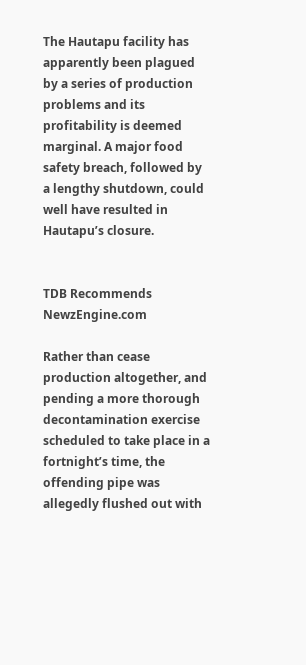The Hautapu facility has apparently been plagued by a series of production problems and its profitability is deemed marginal. A major food safety breach, followed by a lengthy shutdown, could well have resulted in Hautapu’s closure.


TDB Recommends NewzEngine.com

Rather than cease production altogether, and pending a more thorough decontamination exercise scheduled to take place in a fortnight’s time, the offending pipe was allegedly flushed out with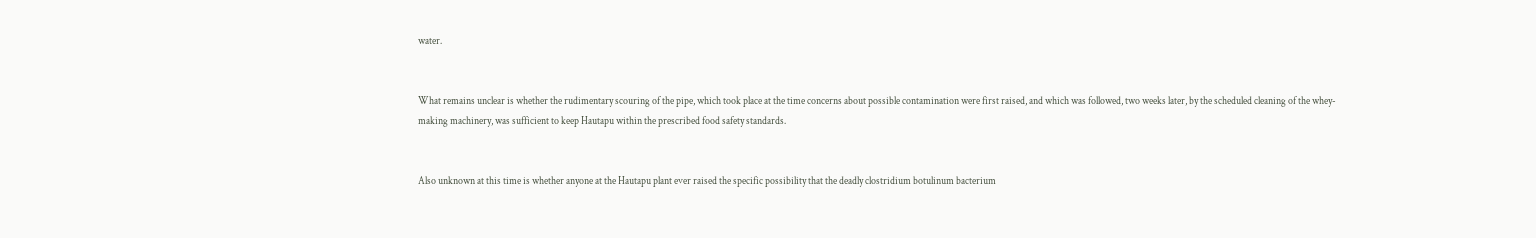water.


What remains unclear is whether the rudimentary scouring of the pipe, which took place at the time concerns about possible contamination were first raised, and which was followed, two weeks later, by the scheduled cleaning of the whey-making machinery, was sufficient to keep Hautapu within the prescribed food safety standards.


Also unknown at this time is whether anyone at the Hautapu plant ever raised the specific possibility that the deadly clostridium botulinum bacterium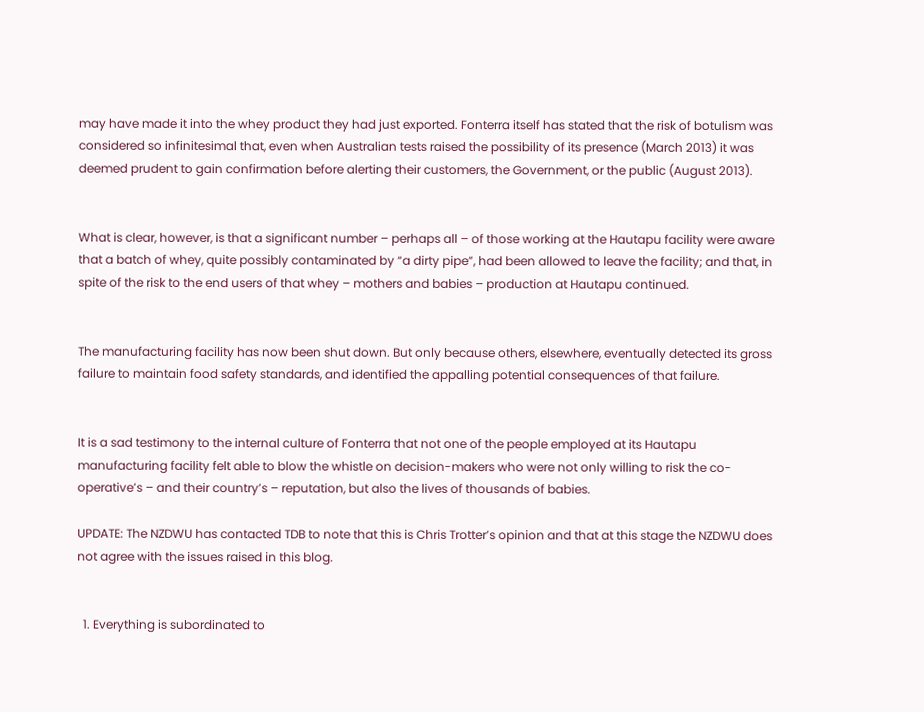may have made it into the whey product they had just exported. Fonterra itself has stated that the risk of botulism was considered so infinitesimal that, even when Australian tests raised the possibility of its presence (March 2013) it was deemed prudent to gain confirmation before alerting their customers, the Government, or the public (August 2013).


What is clear, however, is that a significant number – perhaps all – of those working at the Hautapu facility were aware that a batch of whey, quite possibly contaminated by “a dirty pipe”, had been allowed to leave the facility; and that, in spite of the risk to the end users of that whey – mothers and babies – production at Hautapu continued.


The manufacturing facility has now been shut down. But only because others, elsewhere, eventually detected its gross failure to maintain food safety standards, and identified the appalling potential consequences of that failure.


It is a sad testimony to the internal culture of Fonterra that not one of the people employed at its Hautapu manufacturing facility felt able to blow the whistle on decision-makers who were not only willing to risk the co-operative’s – and their country’s – reputation, but also the lives of thousands of babies.

UPDATE: The NZDWU has contacted TDB to note that this is Chris Trotter’s opinion and that at this stage the NZDWU does not agree with the issues raised in this blog.


  1. Everything is subordinated to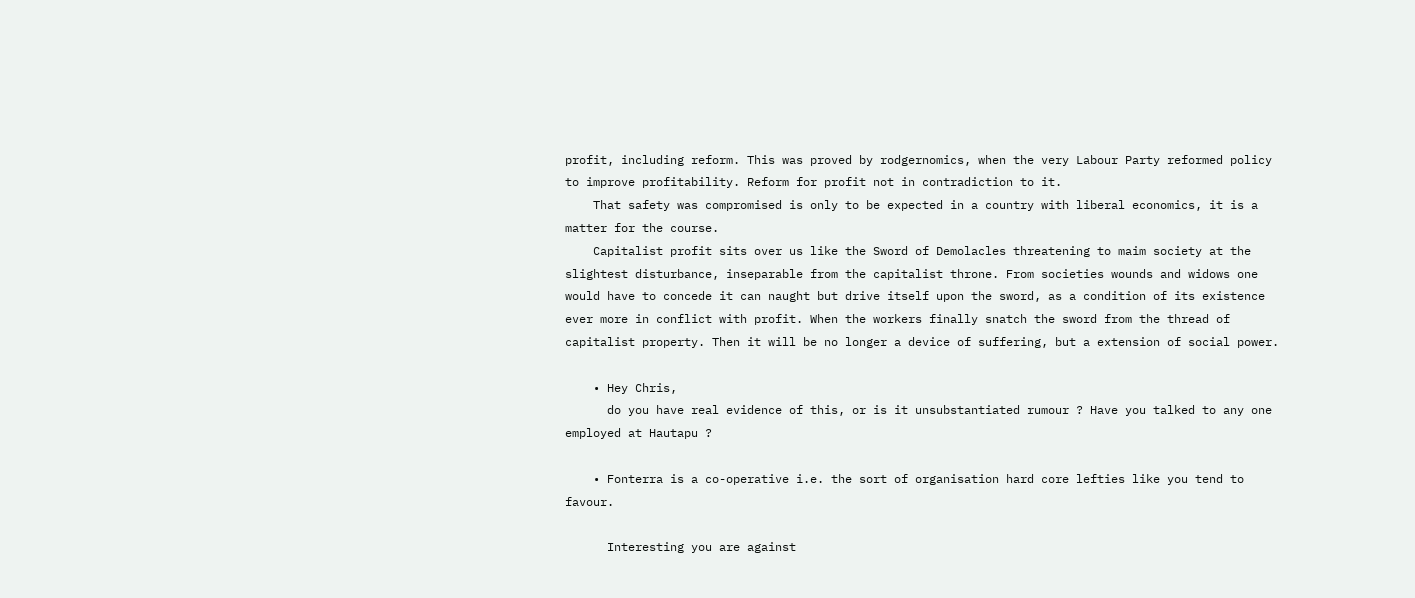profit, including reform. This was proved by rodgernomics, when the very Labour Party reformed policy to improve profitability. Reform for profit not in contradiction to it.
    That safety was compromised is only to be expected in a country with liberal economics, it is a matter for the course.
    Capitalist profit sits over us like the Sword of Demolacles threatening to maim society at the slightest disturbance, inseparable from the capitalist throne. From societies wounds and widows one would have to concede it can naught but drive itself upon the sword, as a condition of its existence ever more in conflict with profit. When the workers finally snatch the sword from the thread of capitalist property. Then it will be no longer a device of suffering, but a extension of social power.

    • Hey Chris,
      do you have real evidence of this, or is it unsubstantiated rumour ? Have you talked to any one employed at Hautapu ?

    • Fonterra is a co-operative i.e. the sort of organisation hard core lefties like you tend to favour.

      Interesting you are against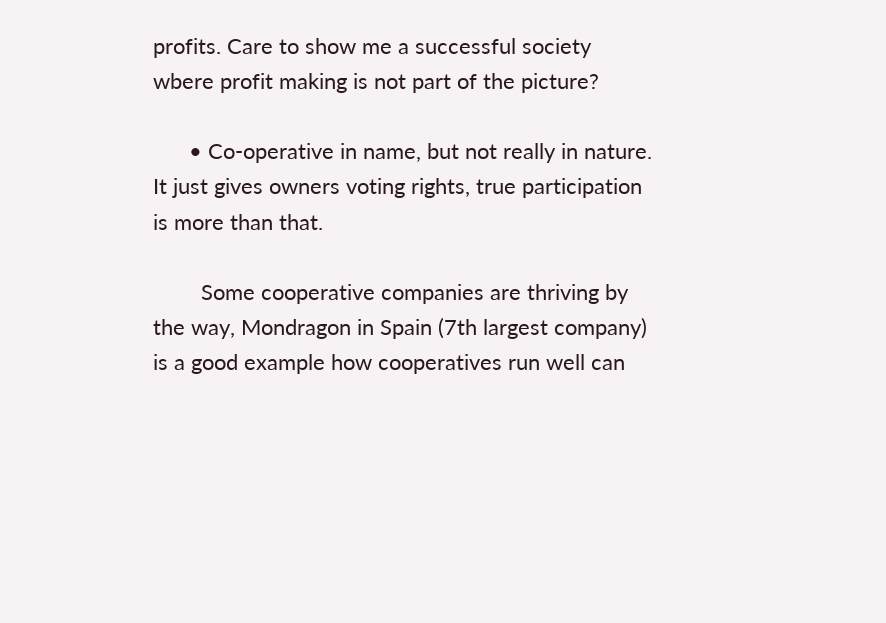profits. Care to show me a successful society wbere profit making is not part of the picture?

      • Co-operative in name, but not really in nature. It just gives owners voting rights, true participation is more than that.

        Some cooperative companies are thriving by the way, Mondragon in Spain (7th largest company) is a good example how cooperatives run well can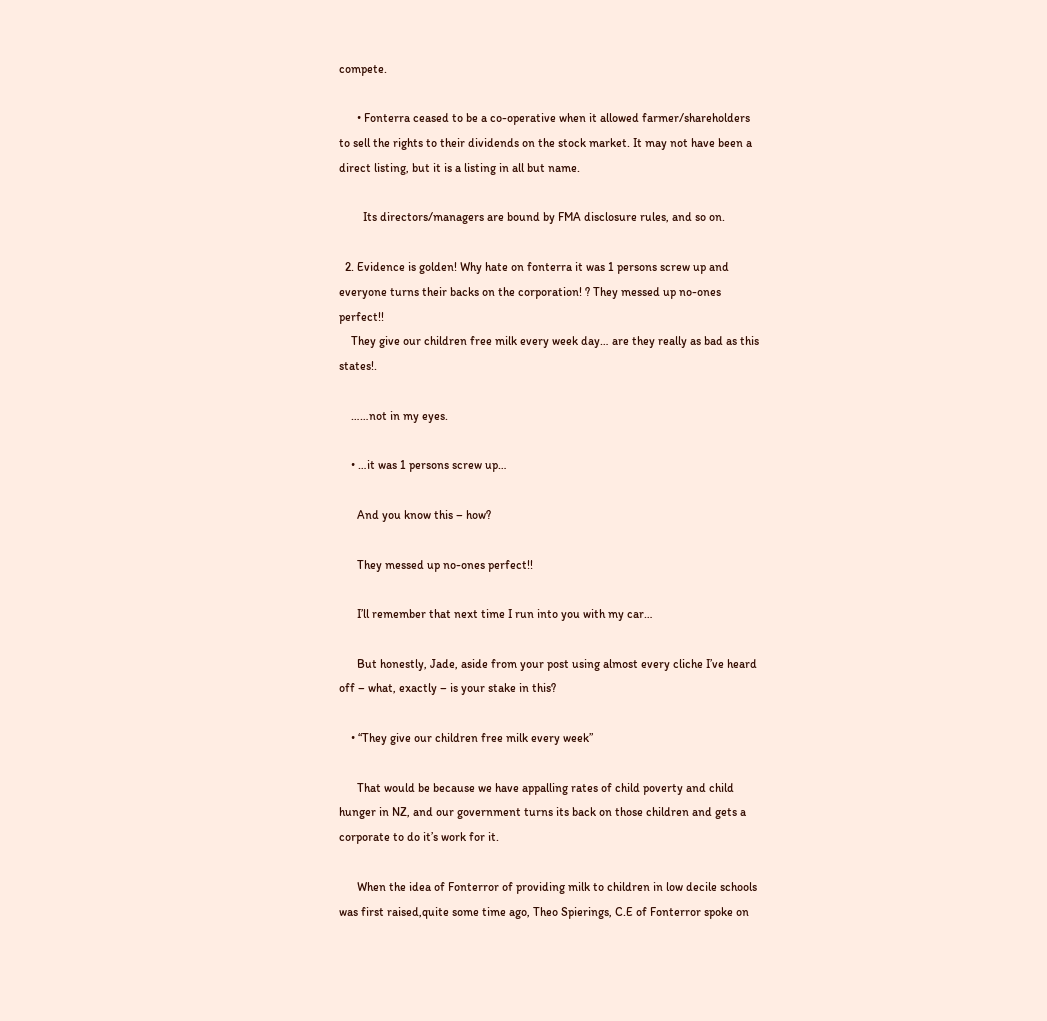compete.

      • Fonterra ceased to be a co-operative when it allowed farmer/shareholders to sell the rights to their dividends on the stock market. It may not have been a direct listing, but it is a listing in all but name.

        Its directors/managers are bound by FMA disclosure rules, and so on.

  2. Evidence is golden! Why hate on fonterra it was 1 persons screw up and everyone turns their backs on the corporation! ? They messed up no-ones perfect!!
    They give our children free milk every week day… are they really as bad as this states!.

    ……not in my eyes.

    • …it was 1 persons screw up…

      And you know this – how?

      They messed up no-ones perfect!!

      I’ll remember that next time I run into you with my car…

      But honestly, Jade, aside from your post using almost every cliche I’ve heard off – what, exactly – is your stake in this?

    • “They give our children free milk every week”

      That would be because we have appalling rates of child poverty and child hunger in NZ, and our government turns its back on those children and gets a corporate to do it’s work for it.

      When the idea of Fonterror of providing milk to children in low decile schools was first raised,quite some time ago, Theo Spierings, C.E of Fonterror spoke on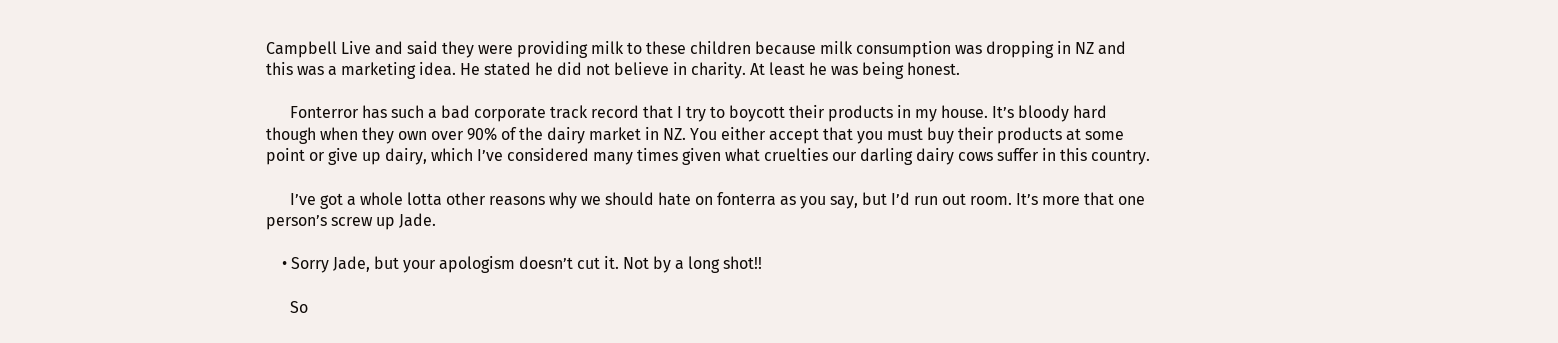Campbell Live and said they were providing milk to these children because milk consumption was dropping in NZ and this was a marketing idea. He stated he did not believe in charity. At least he was being honest.

      Fonterror has such a bad corporate track record that I try to boycott their products in my house. It’s bloody hard though when they own over 90% of the dairy market in NZ. You either accept that you must buy their products at some point or give up dairy, which I’ve considered many times given what cruelties our darling dairy cows suffer in this country.

      I’ve got a whole lotta other reasons why we should hate on fonterra as you say, but I’d run out room. It’s more that one person’s screw up Jade.

    • Sorry Jade, but your apologism doesn’t cut it. Not by a long shot!!

      So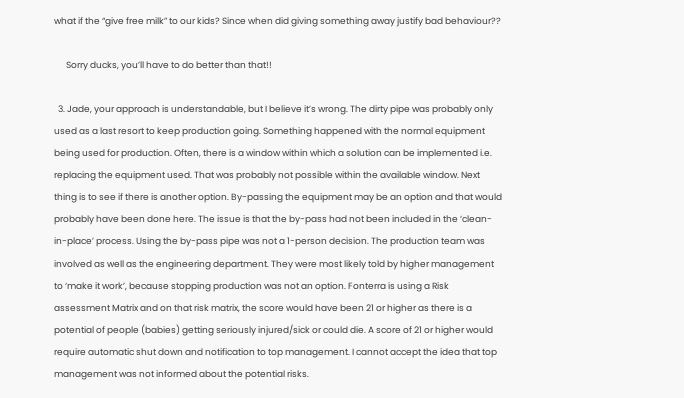what if the “give free milk” to our kids? Since when did giving something away justify bad behaviour??

      Sorry ducks, you’ll have to do better than that!!

  3. Jade, your approach is understandable, but I believe it’s wrong. The dirty pipe was probably only used as a last resort to keep production going. Something happened with the normal equipment being used for production. Often, there is a window within which a solution can be implemented i.e. replacing the equipment used. That was probably not possible within the available window. Next thing is to see if there is another option. By-passing the equipment may be an option and that would probably have been done here. The issue is that the by-pass had not been included in the ‘clean-in-place’ process. Using the by-pass pipe was not a 1-person decision. The production team was involved as well as the engineering department. They were most likely told by higher management to ‘make it work’, because stopping production was not an option. Fonterra is using a Risk assessment Matrix and on that risk matrix, the score would have been 21 or higher as there is a potential of people (babies) getting seriously injured/sick or could die. A score of 21 or higher would require automatic shut down and notification to top management. I cannot accept the idea that top management was not informed about the potential risks.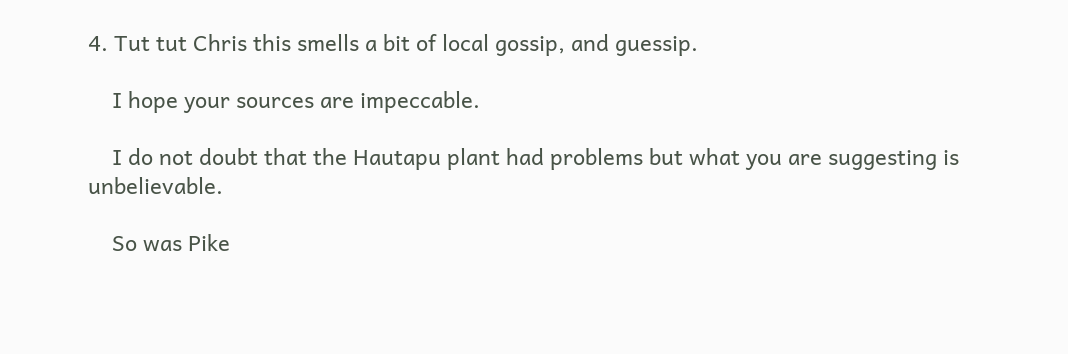4. Tut tut Chris this smells a bit of local gossip, and guessip.

    I hope your sources are impeccable.

    I do not doubt that the Hautapu plant had problems but what you are suggesting is unbelievable.

    So was Pike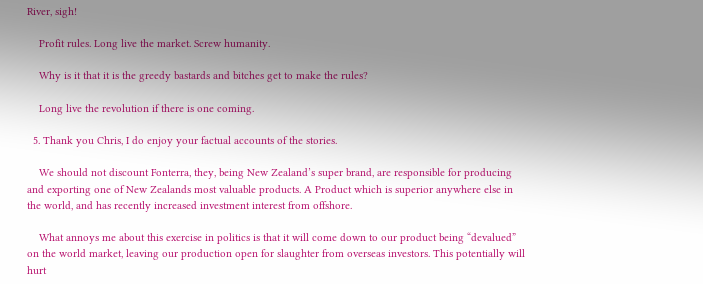River, sigh!

    Profit rules. Long live the market. Screw humanity.

    Why is it that it is the greedy bastards and bitches get to make the rules?

    Long live the revolution if there is one coming.

  5. Thank you Chris, I do enjoy your factual accounts of the stories.

    We should not discount Fonterra, they, being New Zealand’s super brand, are responsible for producing and exporting one of New Zealands most valuable products. A Product which is superior anywhere else in the world, and has recently increased investment interest from offshore.

    What annoys me about this exercise in politics is that it will come down to our product being “devalued” on the world market, leaving our production open for slaughter from overseas investors. This potentially will hurt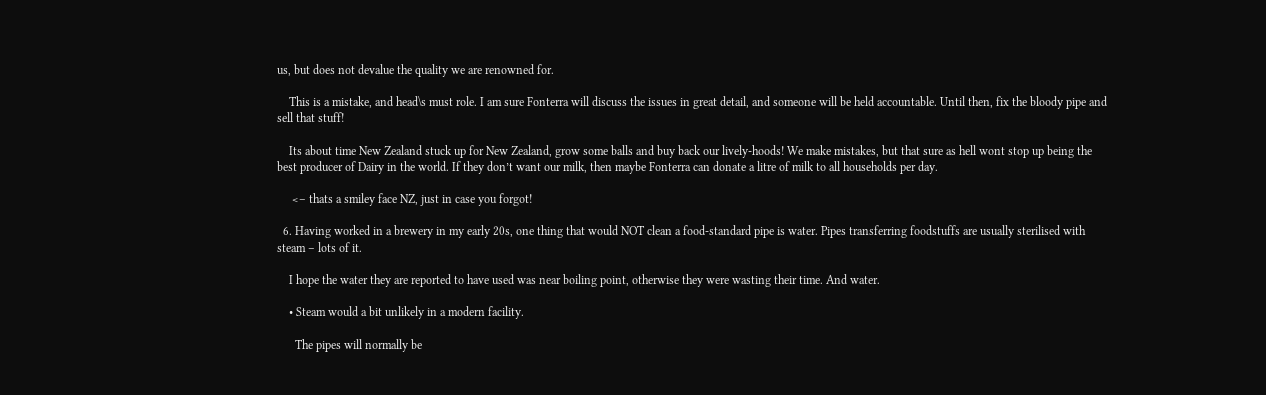us, but does not devalue the quality we are renowned for.

    This is a mistake, and head\s must role. I am sure Fonterra will discuss the issues in great detail, and someone will be held accountable. Until then, fix the bloody pipe and sell that stuff!

    Its about time New Zealand stuck up for New Zealand, grow some balls and buy back our lively-hoods! We make mistakes, but that sure as hell wont stop up being the best producer of Dairy in the world. If they don’t want our milk, then maybe Fonterra can donate a litre of milk to all households per day.

     <– thats a smiley face NZ, just in case you forgot!

  6. Having worked in a brewery in my early 20s, one thing that would NOT clean a food-standard pipe is water. Pipes transferring foodstuffs are usually sterilised with steam – lots of it.

    I hope the water they are reported to have used was near boiling point, otherwise they were wasting their time. And water.

    • Steam would a bit unlikely in a modern facility.

      The pipes will normally be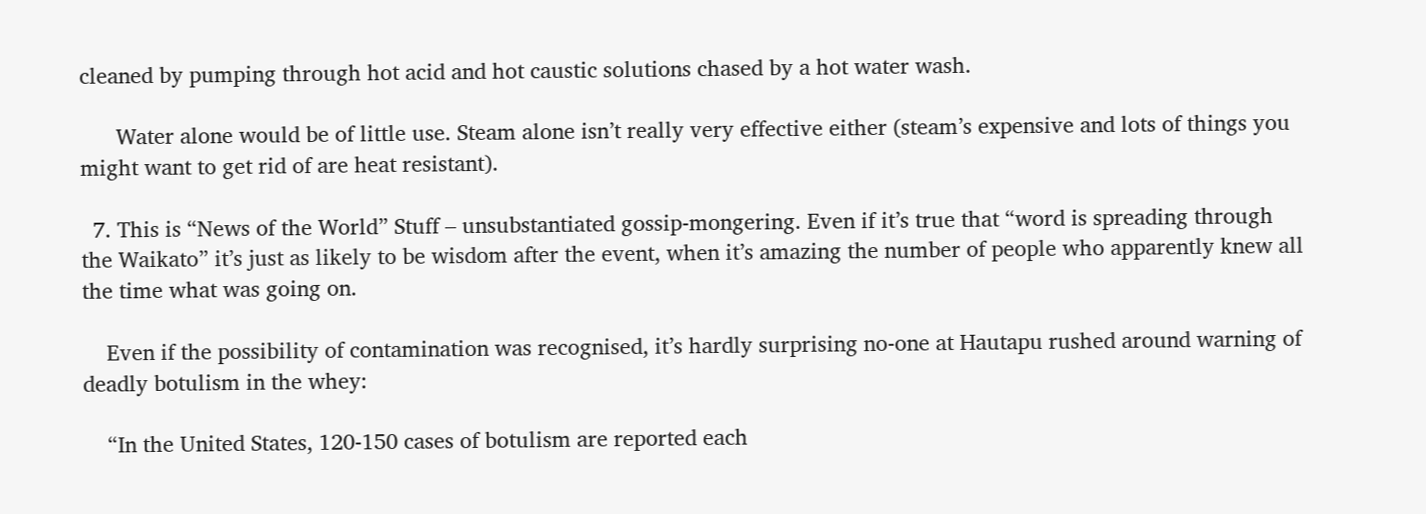cleaned by pumping through hot acid and hot caustic solutions chased by a hot water wash.

      Water alone would be of little use. Steam alone isn’t really very effective either (steam’s expensive and lots of things you might want to get rid of are heat resistant).

  7. This is “News of the World” Stuff – unsubstantiated gossip-mongering. Even if it’s true that “word is spreading through the Waikato” it’s just as likely to be wisdom after the event, when it’s amazing the number of people who apparently knew all the time what was going on.

    Even if the possibility of contamination was recognised, it’s hardly surprising no-one at Hautapu rushed around warning of deadly botulism in the whey:

    “In the United States, 120-150 cases of botulism are reported each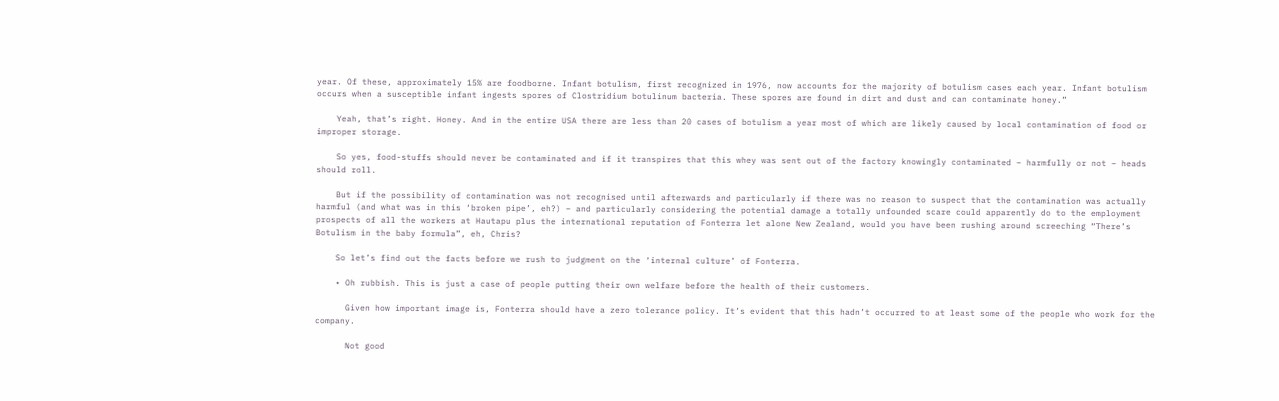year. Of these, approximately 15% are foodborne. Infant botulism, first recognized in 1976, now accounts for the majority of botulism cases each year. Infant botulism occurs when a susceptible infant ingests spores of Clostridium botulinum bacteria. These spores are found in dirt and dust and can contaminate honey.”

    Yeah, that’s right. Honey. And in the entire USA there are less than 20 cases of botulism a year most of which are likely caused by local contamination of food or improper storage.

    So yes, food-stuffs should never be contaminated and if it transpires that this whey was sent out of the factory knowingly contaminated – harmfully or not – heads should roll.

    But if the possibility of contamination was not recognised until afterwards and particularly if there was no reason to suspect that the contamination was actually harmful (and what was in this ‘broken pipe’, eh?) – and particularly considering the potential damage a totally unfounded scare could apparently do to the employment prospects of all the workers at Hautapu plus the international reputation of Fonterra let alone New Zealand, would you have been rushing around screeching “There’s Botulism in the baby formula”, eh, Chris?

    So let’s find out the facts before we rush to judgment on the ‘internal culture’ of Fonterra.

    • Oh rubbish. This is just a case of people putting their own welfare before the health of their customers.

      Given how important image is, Fonterra should have a zero tolerance policy. It’s evident that this hadn’t occurred to at least some of the people who work for the company.

      Not good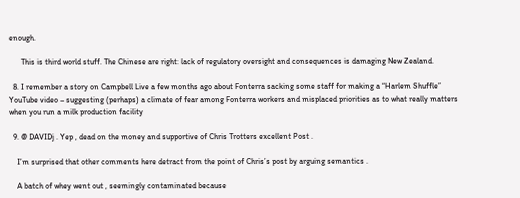enough.

      This is third world stuff. The Chinese are right: lack of regulatory oversight and consequences is damaging New Zealand.

  8. I remember a story on Campbell Live a few months ago about Fonterra sacking some staff for making a “Harlem Shuffle” YouTube video – suggesting (perhaps) a climate of fear among Fonterra workers and misplaced priorities as to what really matters when you run a milk production facility

  9. @ DAVIDj . Yep , dead on the money and supportive of Chris Trotters excellent Post .

    I’m surprised that other comments here detract from the point of Chris’s post by arguing semantics .

    A batch of whey went out , seemingly contaminated because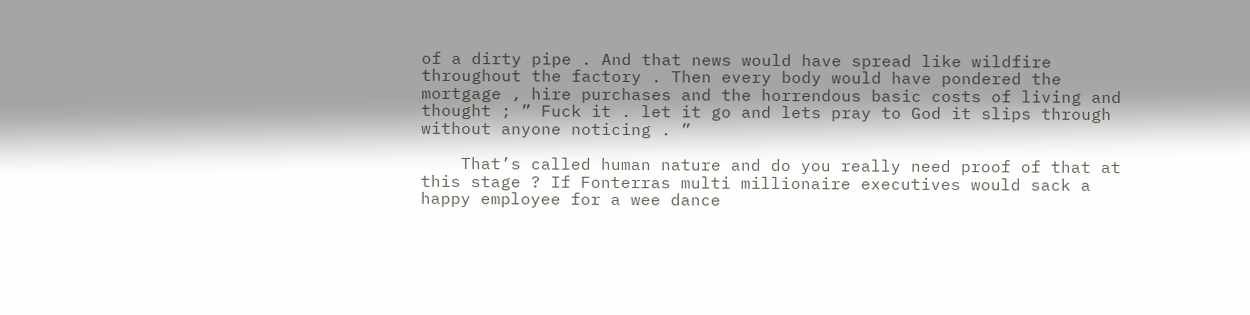of a dirty pipe . And that news would have spread like wildfire throughout the factory . Then every body would have pondered the mortgage , hire purchases and the horrendous basic costs of living and thought ; ” Fuck it . let it go and lets pray to God it slips through without anyone noticing . ”

    That’s called human nature and do you really need proof of that at this stage ? If Fonterras multi millionaire executives would sack a happy employee for a wee dance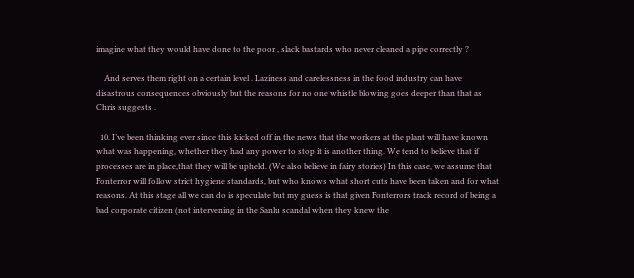imagine what they would have done to the poor , slack bastards who never cleaned a pipe correctly ?

    And serves them right on a certain level . Laziness and carelessness in the food industry can have disastrous consequences obviously but the reasons for no one whistle blowing goes deeper than that as Chris suggests .

  10. I’ve been thinking ever since this kicked off in the news that the workers at the plant will have known what was happening, whether they had any power to stop it is another thing. We tend to believe that if processes are in place,that they will be upheld. (We also believe in fairy stories) In this case, we assume that Fonterror will follow strict hygiene standards, but who knows what short cuts have been taken and for what reasons. At this stage all we can do is speculate but my guess is that given Fonterrors track record of being a bad corporate citizen (not intervening in the Sanlu scandal when they knew the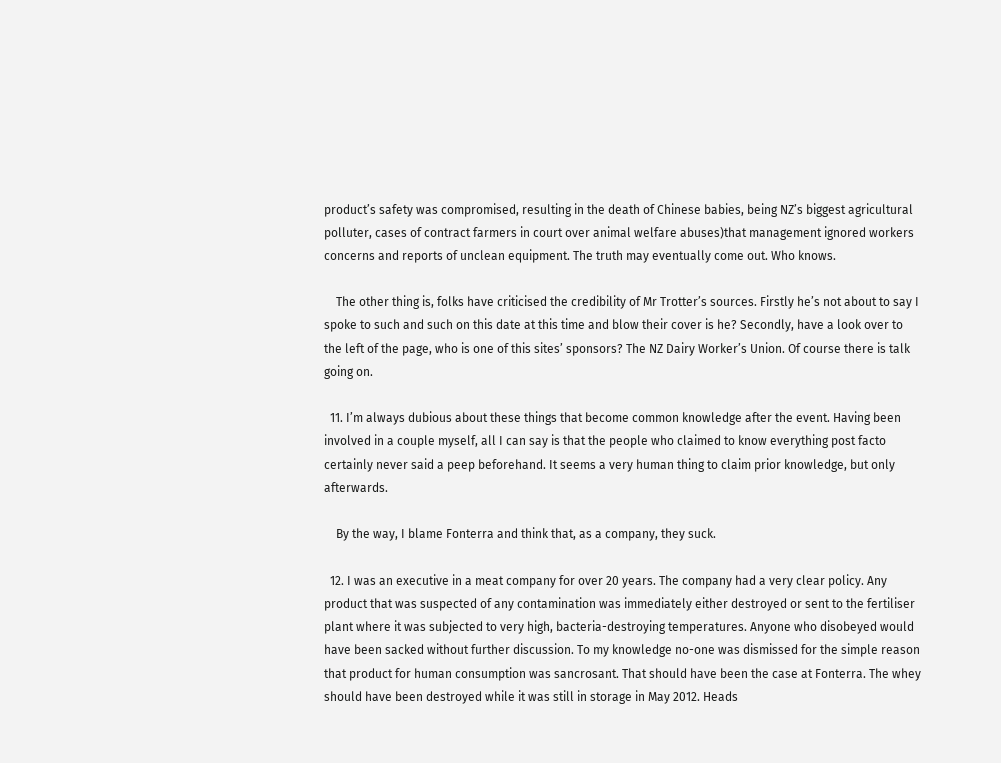product’s safety was compromised, resulting in the death of Chinese babies, being NZ’s biggest agricultural polluter, cases of contract farmers in court over animal welfare abuses)that management ignored workers concerns and reports of unclean equipment. The truth may eventually come out. Who knows.

    The other thing is, folks have criticised the credibility of Mr Trotter’s sources. Firstly he’s not about to say I spoke to such and such on this date at this time and blow their cover is he? Secondly, have a look over to the left of the page, who is one of this sites’ sponsors? The NZ Dairy Worker’s Union. Of course there is talk going on.

  11. I’m always dubious about these things that become common knowledge after the event. Having been involved in a couple myself, all I can say is that the people who claimed to know everything post facto certainly never said a peep beforehand. It seems a very human thing to claim prior knowledge, but only afterwards.

    By the way, I blame Fonterra and think that, as a company, they suck.

  12. I was an executive in a meat company for over 20 years. The company had a very clear policy. Any product that was suspected of any contamination was immediately either destroyed or sent to the fertiliser plant where it was subjected to very high, bacteria-destroying temperatures. Anyone who disobeyed would have been sacked without further discussion. To my knowledge no-one was dismissed for the simple reason that product for human consumption was sancrosant. That should have been the case at Fonterra. The whey should have been destroyed while it was still in storage in May 2012. Heads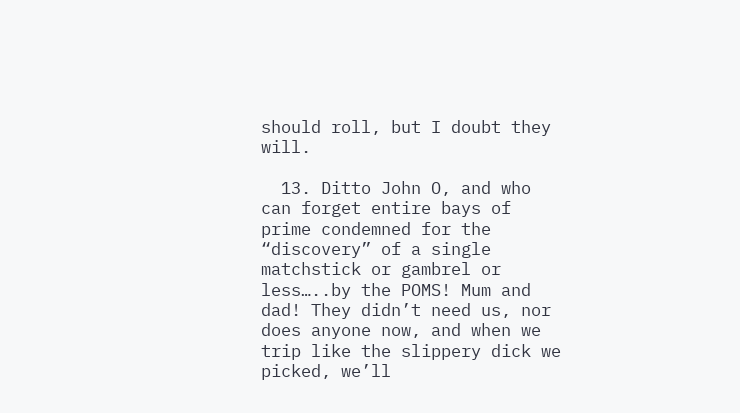should roll, but I doubt they will.

  13. Ditto John O, and who can forget entire bays of prime condemned for the “discovery” of a single matchstick or gambrel or less…..by the POMS! Mum and dad! They didn’t need us, nor does anyone now, and when we trip like the slippery dick we picked, we’ll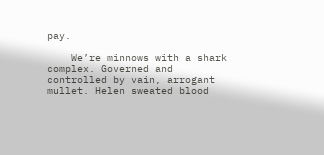pay.

    We’re minnows with a shark complex. Governed and controlled by vain, arrogant mullet. Helen sweated blood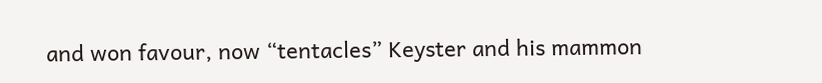and won favour, now “tentacles” Keyster and his mammon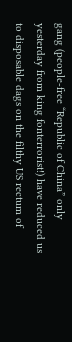gang (people-free “Republic of China” only yesterday from king fonterrorist!) have reduced us to disposable dags on the filthy US rectum of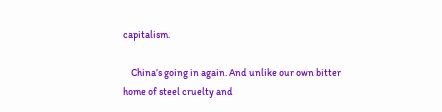capitalism.

    China’s going in again. And unlike our own bitter home of steel cruelty and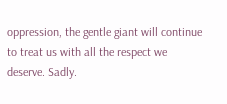oppression, the gentle giant will continue to treat us with all the respect we deserve. Sadly.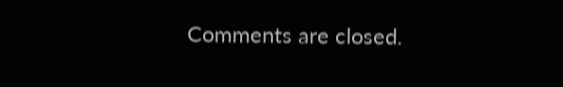Comments are closed.